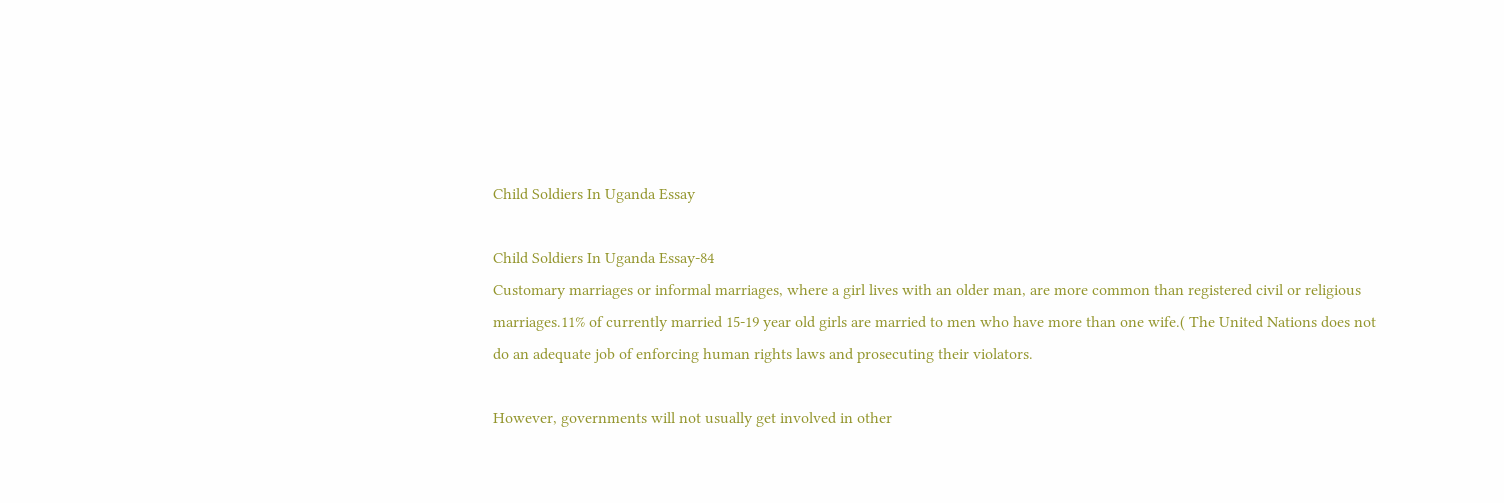Child Soldiers In Uganda Essay

Child Soldiers In Uganda Essay-84
Customary marriages or informal marriages, where a girl lives with an older man, are more common than registered civil or religious marriages.11% of currently married 15-19 year old girls are married to men who have more than one wife.( The United Nations does not do an adequate job of enforcing human rights laws and prosecuting their violators.

However, governments will not usually get involved in other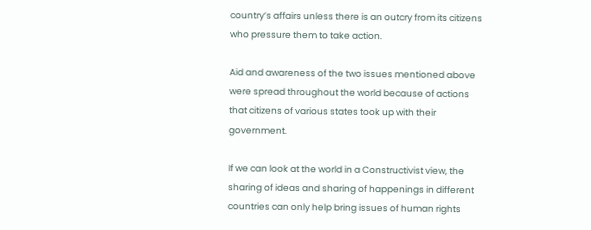country’s affairs unless there is an outcry from its citizens who pressure them to take action.

Aid and awareness of the two issues mentioned above were spread throughout the world because of actions that citizens of various states took up with their government.

If we can look at the world in a Constructivist view, the sharing of ideas and sharing of happenings in different countries can only help bring issues of human rights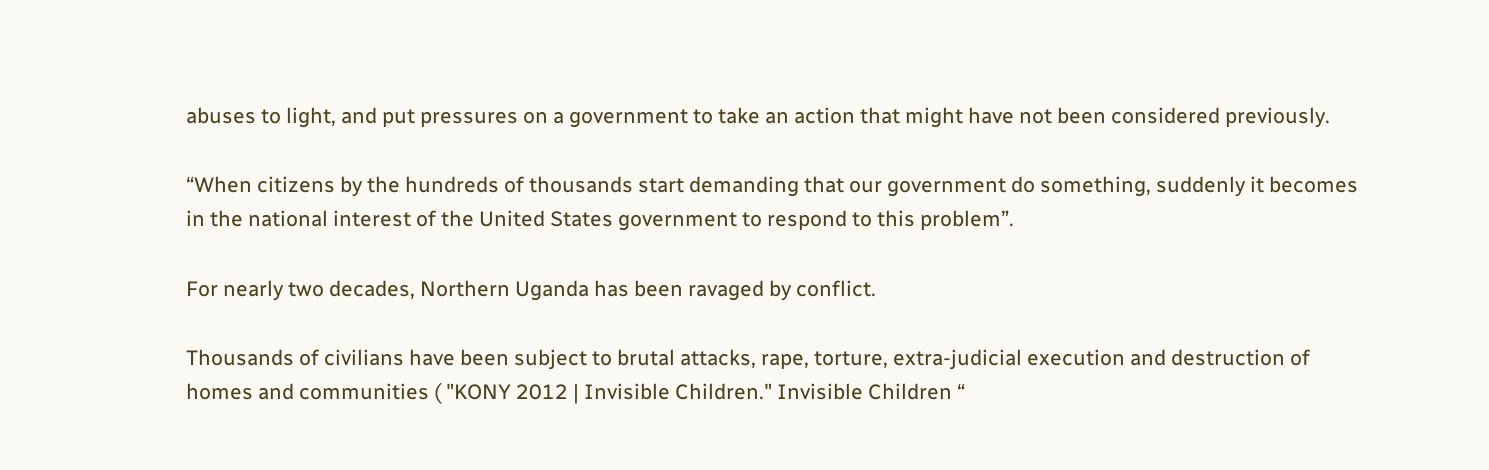abuses to light, and put pressures on a government to take an action that might have not been considered previously.

“When citizens by the hundreds of thousands start demanding that our government do something, suddenly it becomes in the national interest of the United States government to respond to this problem”.

For nearly two decades, Northern Uganda has been ravaged by conflict.

Thousands of civilians have been subject to brutal attacks, rape, torture, extra-judicial execution and destruction of homes and communities ( "KONY 2012 | Invisible Children." Invisible Children “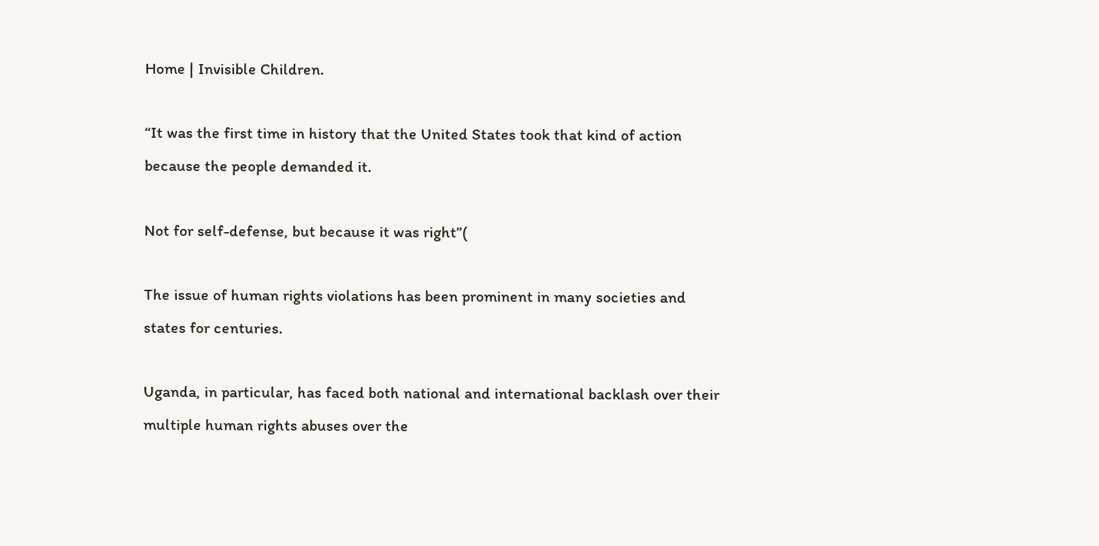Home | Invisible Children.

“It was the first time in history that the United States took that kind of action because the people demanded it.

Not for self-defense, but because it was right”(

The issue of human rights violations has been prominent in many societies and states for centuries.

Uganda, in particular, has faced both national and international backlash over their multiple human rights abuses over the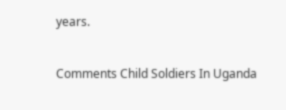years.


Comments Child Soldiers In Uganda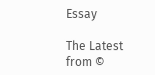Essay

The Latest from ©